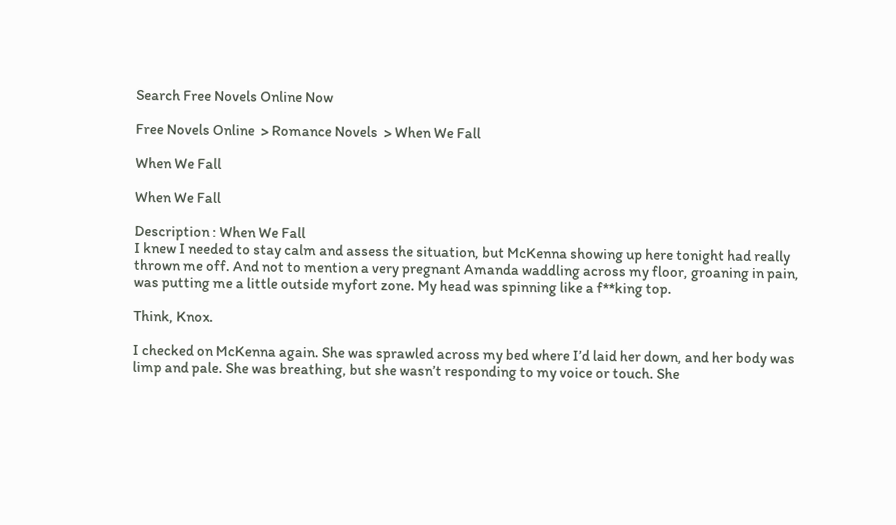Search Free Novels Online Now

Free Novels Online  > Romance Novels  > When We Fall

When We Fall

When We Fall

Description : When We Fall
I knew I needed to stay calm and assess the situation, but McKenna showing up here tonight had really thrown me off. And not to mention a very pregnant Amanda waddling across my floor, groaning in pain, was putting me a little outside myfort zone. My head was spinning like a f**king top.

Think, Knox.

I checked on McKenna again. She was sprawled across my bed where I’d laid her down, and her body was limp and pale. She was breathing, but she wasn’t responding to my voice or touch. She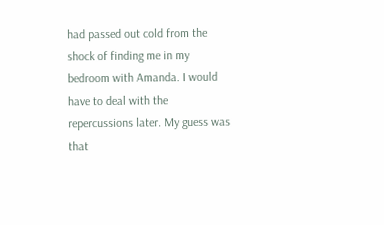had passed out cold from the shock of finding me in my bedroom with Amanda. I would have to deal with the repercussions later. My guess was that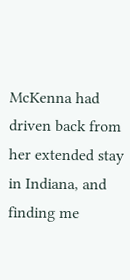McKenna had driven back from her extended stay in Indiana, and finding me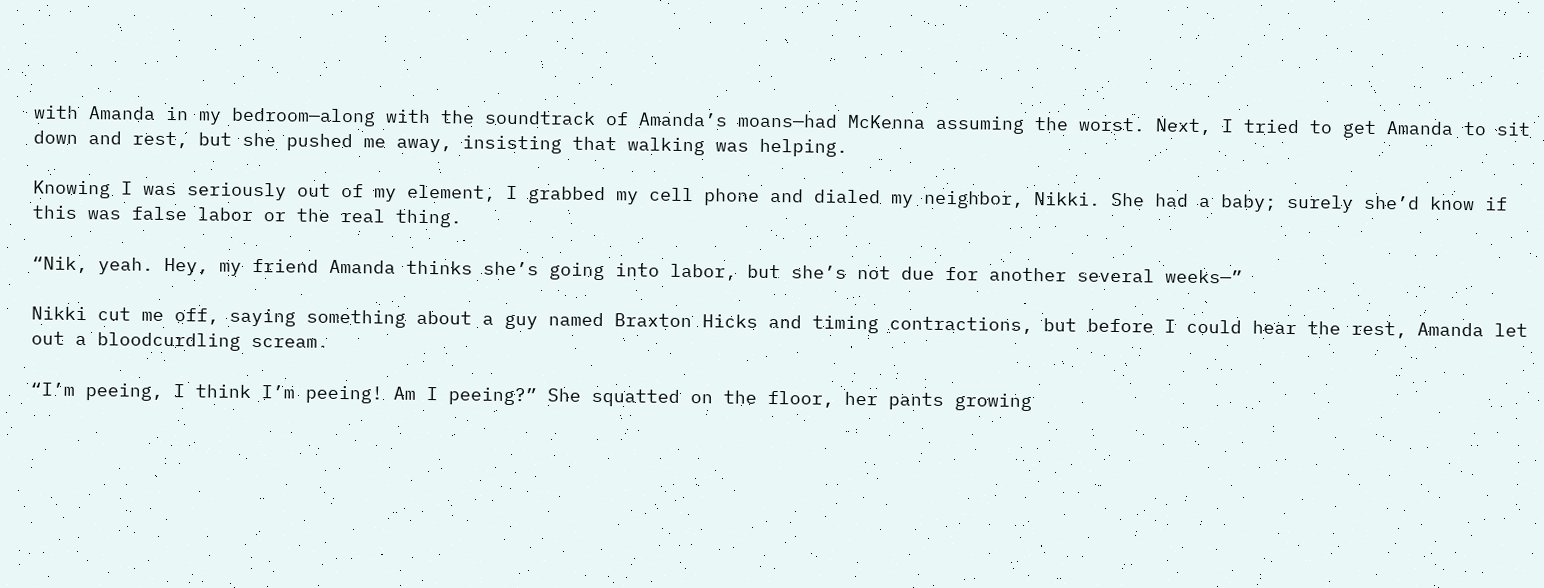with Amanda in my bedroom—along with the soundtrack of Amanda’s moans—had McKenna assuming the worst. Next, I tried to get Amanda to sit down and rest, but she pushed me away, insisting that walking was helping.

Knowing I was seriously out of my element, I grabbed my cell phone and dialed my neighbor, Nikki. She had a baby; surely she’d know if this was false labor or the real thing.

“Nik, yeah. Hey, my friend Amanda thinks she’s going into labor, but she’s not due for another several weeks—”

Nikki cut me off, saying something about a guy named Braxton Hicks and timing contractions, but before I could hear the rest, Amanda let out a bloodcurdling scream.

“I’m peeing, I think I’m peeing! Am I peeing?” She squatted on the floor, her pants growing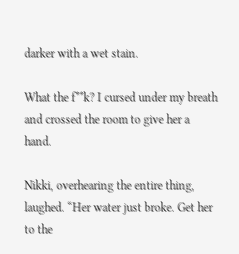darker with a wet stain.

What the f**k? I cursed under my breath and crossed the room to give her a hand.

Nikki, overhearing the entire thing, laughed. “Her water just broke. Get her to the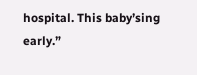hospital. This baby’sing early.”